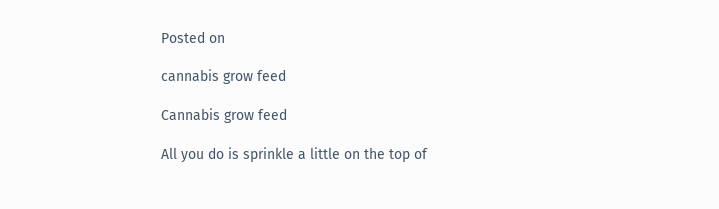Posted on

cannabis grow feed

Cannabis grow feed

All you do is sprinkle a little on the top of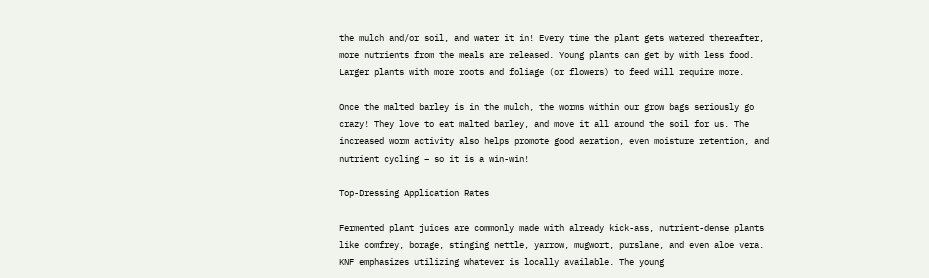the mulch and/or soil, and water it in! Every time the plant gets watered thereafter, more nutrients from the meals are released. Young plants can get by with less food. Larger plants with more roots and foliage (or flowers) to feed will require more.

Once the malted barley is in the mulch, the worms within our grow bags seriously go crazy! They love to eat malted barley, and move it all around the soil for us. The increased worm activity also helps promote good aeration, even moisture retention, and nutrient cycling – so it is a win-win!

Top-Dressing Application Rates

Fermented plant juices are commonly made with already kick-ass, nutrient-dense plants like comfrey, borage, stinging nettle, yarrow, mugwort, purslane, and even aloe vera. KNF emphasizes utilizing whatever is locally available. The young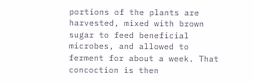portions of the plants are harvested, mixed with brown sugar to feed beneficial microbes, and allowed to ferment for about a week. That concoction is then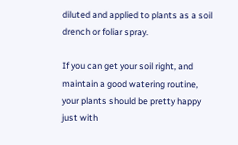diluted and applied to plants as a soil drench or foliar spray.

If you can get your soil right, and maintain a good watering routine, your plants should be pretty happy just with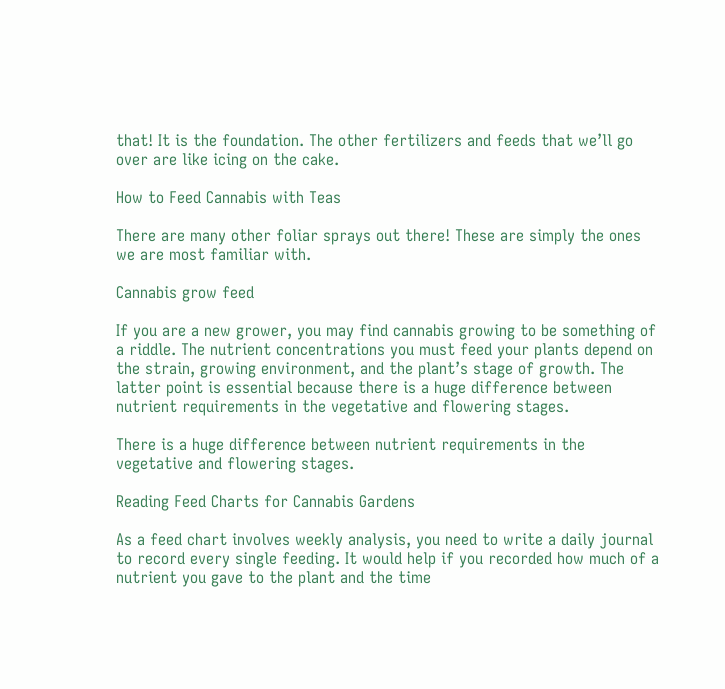that! It is the foundation. The other fertilizers and feeds that we’ll go over are like icing on the cake.

How to Feed Cannabis with Teas

There are many other foliar sprays out there! These are simply the ones we are most familiar with.

Cannabis grow feed

If you are a new grower, you may find cannabis growing to be something of a riddle. The nutrient concentrations you must feed your plants depend on the strain, growing environment, and the plant’s stage of growth. The latter point is essential because there is a huge difference between nutrient requirements in the vegetative and flowering stages.

There is a huge difference between nutrient requirements in the vegetative and flowering stages.

Reading Feed Charts for Cannabis Gardens

As a feed chart involves weekly analysis, you need to write a daily journal to record every single feeding. It would help if you recorded how much of a nutrient you gave to the plant and the time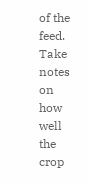of the feed. Take notes on how well the crop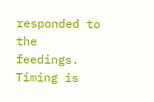responded to the feedings. Timing is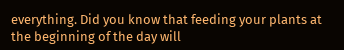everything. Did you know that feeding your plants at the beginning of the day will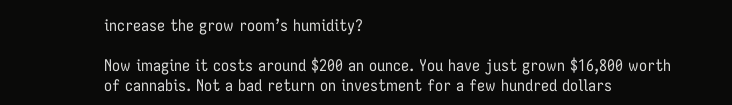increase the grow room’s humidity?

Now imagine it costs around $200 an ounce. You have just grown $16,800 worth of cannabis. Not a bad return on investment for a few hundred dollars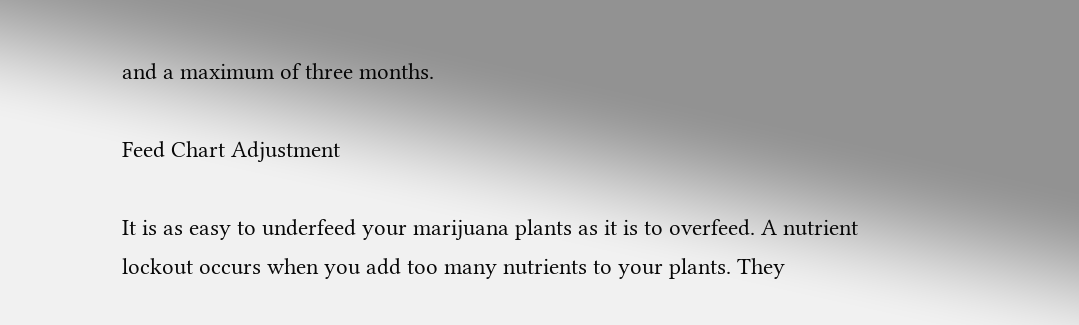and a maximum of three months.

Feed Chart Adjustment

It is as easy to underfeed your marijuana plants as it is to overfeed. A nutrient lockout occurs when you add too many nutrients to your plants. They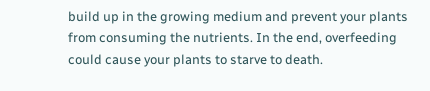build up in the growing medium and prevent your plants from consuming the nutrients. In the end, overfeeding could cause your plants to starve to death.